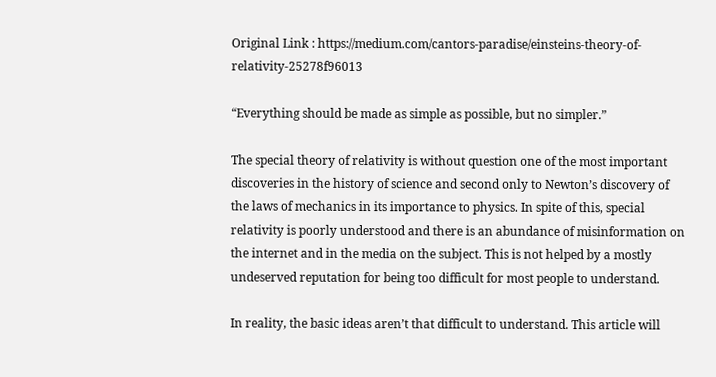Original Link : https://medium.com/cantors-paradise/einsteins-theory-of-relativity-25278f96013

“Everything should be made as simple as possible, but no simpler.”

The special theory of relativity is without question one of the most important discoveries in the history of science and second only to Newton’s discovery of the laws of mechanics in its importance to physics. In spite of this, special relativity is poorly understood and there is an abundance of misinformation on the internet and in the media on the subject. This is not helped by a mostly undeserved reputation for being too difficult for most people to understand.

In reality, the basic ideas aren’t that difficult to understand. This article will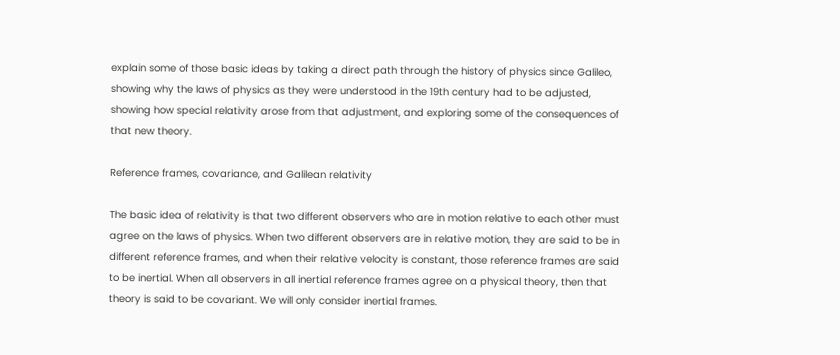explain some of those basic ideas by taking a direct path through the history of physics since Galileo, showing why the laws of physics as they were understood in the 19th century had to be adjusted, showing how special relativity arose from that adjustment, and exploring some of the consequences of that new theory.

Reference frames, covariance, and Galilean relativity

The basic idea of relativity is that two different observers who are in motion relative to each other must agree on the laws of physics. When two different observers are in relative motion, they are said to be in different reference frames, and when their relative velocity is constant, those reference frames are said to be inertial. When all observers in all inertial reference frames agree on a physical theory, then that theory is said to be covariant. We will only consider inertial frames.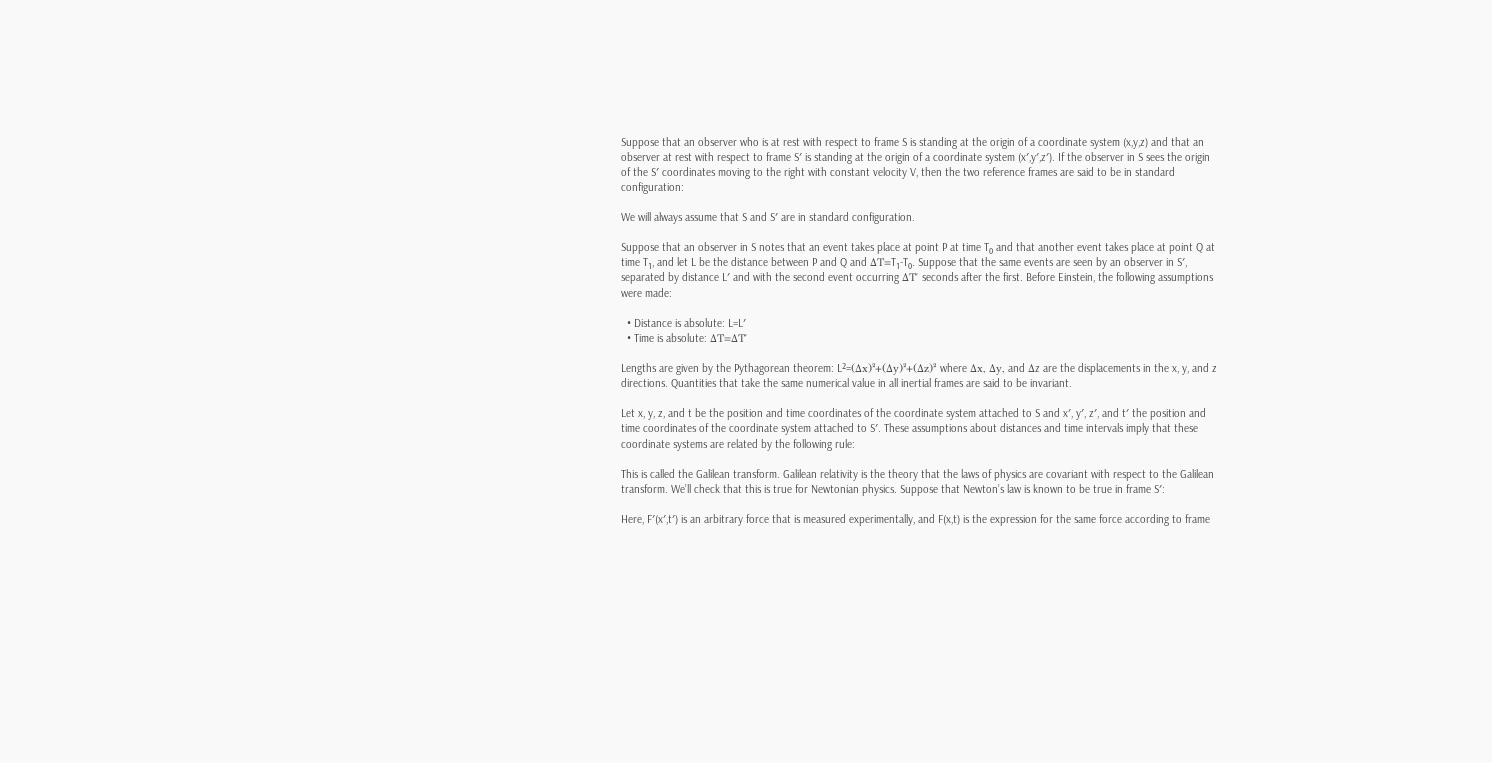Suppose that an observer who is at rest with respect to frame S is standing at the origin of a coordinate system (x,y,z) and that an observer at rest with respect to frame S′ is standing at the origin of a coordinate system (x′,y′,z′). If the observer in S sees the origin of the S′ coordinates moving to the right with constant velocity V, then the two reference frames are said to be in standard configuration:

We will always assume that S and S′ are in standard configuration.

Suppose that an observer in S notes that an event takes place at point P at time T₀ and that another event takes place at point Q at time T₁, and let L be the distance between P and Q and ΔT=T₁-T₀. Suppose that the same events are seen by an observer in S′, separated by distance L′ and with the second event occurring ΔT′ seconds after the first. Before Einstein, the following assumptions were made:

  • Distance is absolute: L=L′
  • Time is absolute: ΔT=ΔT′

Lengths are given by the Pythagorean theorem: L²=(Δx)²+(Δy)²+(Δz)² where Δx, Δy, and Δz are the displacements in the x, y, and z directions. Quantities that take the same numerical value in all inertial frames are said to be invariant.

Let x, y, z, and t be the position and time coordinates of the coordinate system attached to S and x′, y′, z′, and t′ the position and time coordinates of the coordinate system attached to S′. These assumptions about distances and time intervals imply that these coordinate systems are related by the following rule:

This is called the Galilean transform. Galilean relativity is the theory that the laws of physics are covariant with respect to the Galilean transform. We’ll check that this is true for Newtonian physics. Suppose that Newton’s law is known to be true in frame S′:

Here, F′(x′,t′) is an arbitrary force that is measured experimentally, and F(x,t) is the expression for the same force according to frame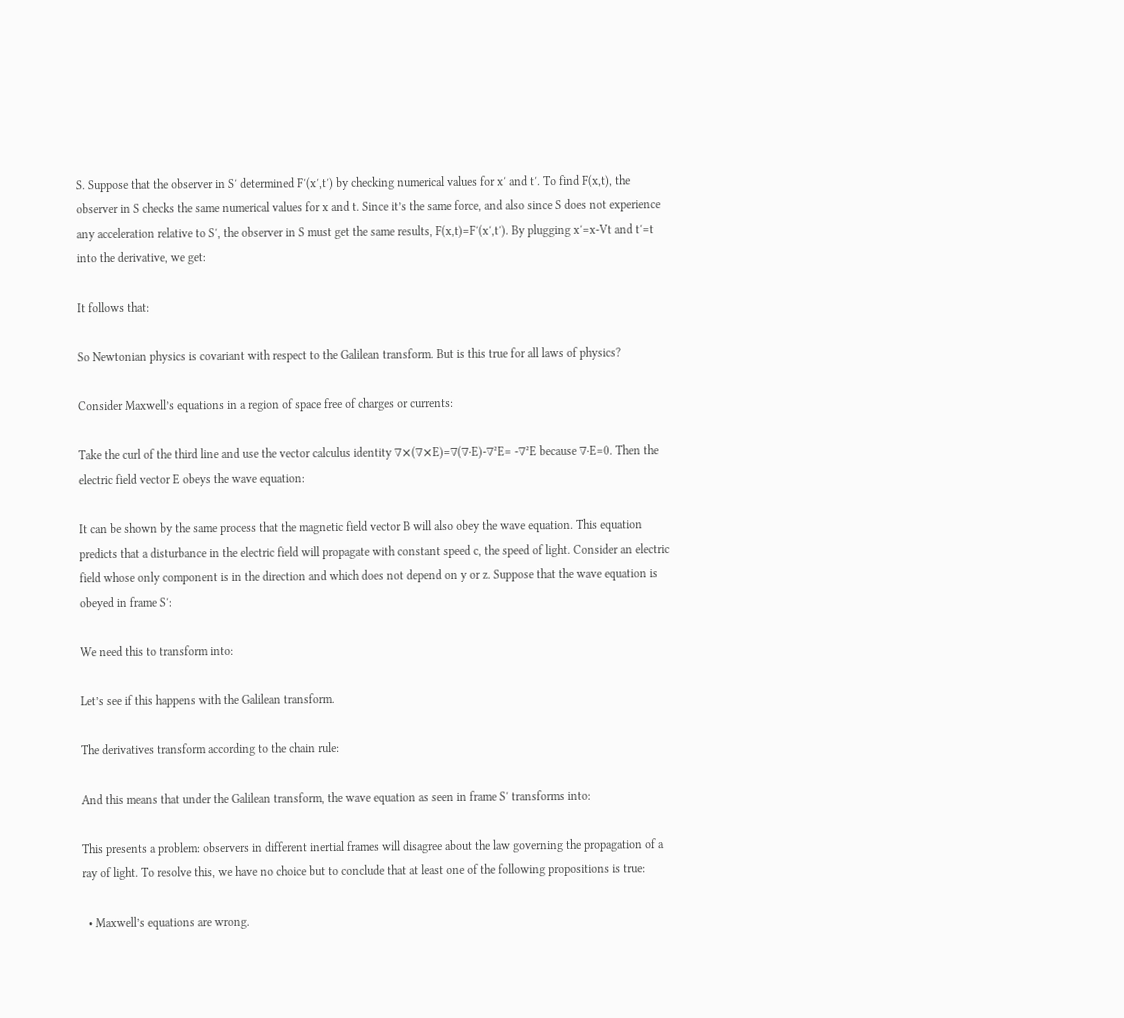S. Suppose that the observer in S′ determined F′(x′,t′) by checking numerical values for x′ and t′. To find F(x,t), the observer in S checks the same numerical values for x and t. Since it’s the same force, and also since S does not experience any acceleration relative to S′, the observer in S must get the same results, F(x,t)=F′(x′,t′). By plugging x′=x-Vt and t′=t into the derivative, we get:

It follows that:

So Newtonian physics is covariant with respect to the Galilean transform. But is this true for all laws of physics?

Consider Maxwell’s equations in a region of space free of charges or currents:

Take the curl of the third line and use the vector calculus identity ∇⨯(∇⨯E)=∇(∇⋅E)-∇²E= -∇²E because ∇⋅E=0. Then the electric field vector E obeys the wave equation:

It can be shown by the same process that the magnetic field vector B will also obey the wave equation. This equation predicts that a disturbance in the electric field will propagate with constant speed c, the speed of light. Consider an electric field whose only component is in the direction and which does not depend on y or z. Suppose that the wave equation is obeyed in frame S′:

We need this to transform into:

Let’s see if this happens with the Galilean transform.

The derivatives transform according to the chain rule:

And this means that under the Galilean transform, the wave equation as seen in frame S′ transforms into:

This presents a problem: observers in different inertial frames will disagree about the law governing the propagation of a ray of light. To resolve this, we have no choice but to conclude that at least one of the following propositions is true:

  • Maxwell’s equations are wrong.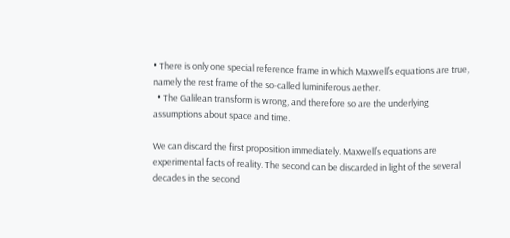• There is only one special reference frame in which Maxwell’s equations are true, namely the rest frame of the so-called luminiferous aether.
  • The Galilean transform is wrong, and therefore so are the underlying assumptions about space and time.

We can discard the first proposition immediately. Maxwell’s equations are experimental facts of reality. The second can be discarded in light of the several decades in the second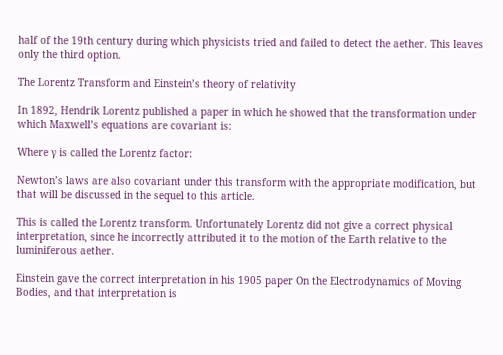half of the 19th century during which physicists tried and failed to detect the aether. This leaves only the third option.

The Lorentz Transform and Einstein’s theory of relativity

In 1892, Hendrik Lorentz published a paper in which he showed that the transformation under which Maxwell’s equations are covariant is:

Where γ is called the Lorentz factor:

Newton’s laws are also covariant under this transform with the appropriate modification, but that will be discussed in the sequel to this article.

This is called the Lorentz transform. Unfortunately Lorentz did not give a correct physical interpretation, since he incorrectly attributed it to the motion of the Earth relative to the luminiferous aether.

Einstein gave the correct interpretation in his 1905 paper On the Electrodynamics of Moving Bodies, and that interpretation is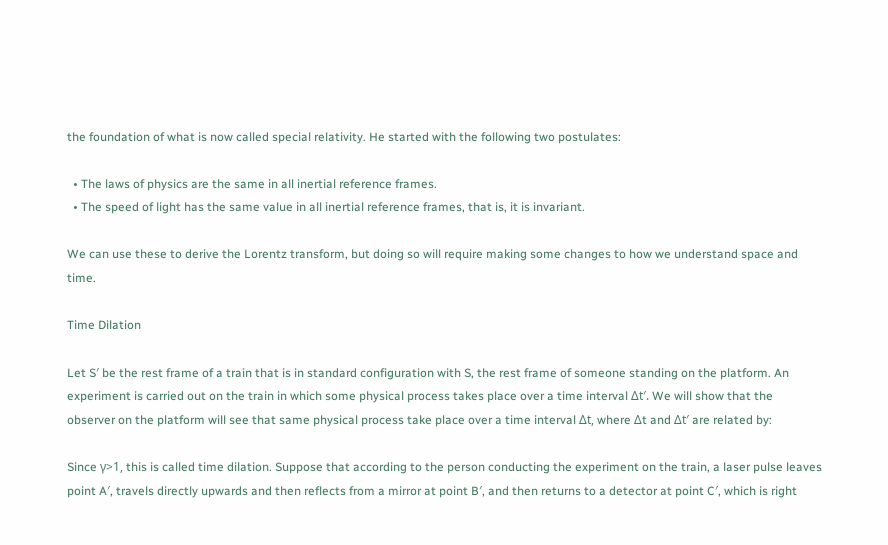the foundation of what is now called special relativity. He started with the following two postulates:

  • The laws of physics are the same in all inertial reference frames.
  • The speed of light has the same value in all inertial reference frames, that is, it is invariant.

We can use these to derive the Lorentz transform, but doing so will require making some changes to how we understand space and time.

Time Dilation

Let S′ be the rest frame of a train that is in standard configuration with S, the rest frame of someone standing on the platform. An experiment is carried out on the train in which some physical process takes place over a time interval Δt′. We will show that the observer on the platform will see that same physical process take place over a time interval Δt, where Δt and Δt′ are related by:

Since γ>1, this is called time dilation. Suppose that according to the person conducting the experiment on the train, a laser pulse leaves point A′, travels directly upwards and then reflects from a mirror at point B′, and then returns to a detector at point C′, which is right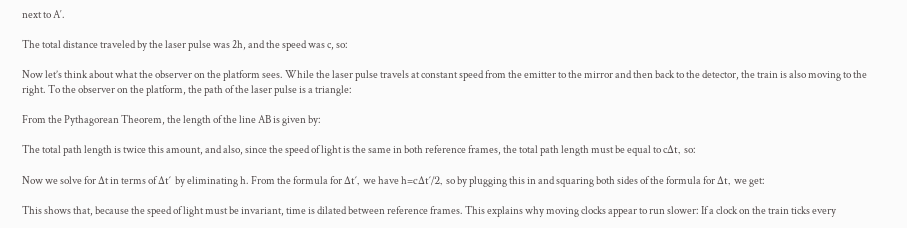next to A′.

The total distance traveled by the laser pulse was 2h, and the speed was c, so:

Now let’s think about what the observer on the platform sees. While the laser pulse travels at constant speed from the emitter to the mirror and then back to the detector, the train is also moving to the right. To the observer on the platform, the path of the laser pulse is a triangle:

From the Pythagorean Theorem, the length of the line AB is given by:

The total path length is twice this amount, and also, since the speed of light is the same in both reference frames, the total path length must be equal to cΔt, so:

Now we solve for Δt in terms of Δt′ by eliminating h. From the formula for Δt′, we have h=cΔt′/2, so by plugging this in and squaring both sides of the formula for Δt, we get:

This shows that, because the speed of light must be invariant, time is dilated between reference frames. This explains why moving clocks appear to run slower: If a clock on the train ticks every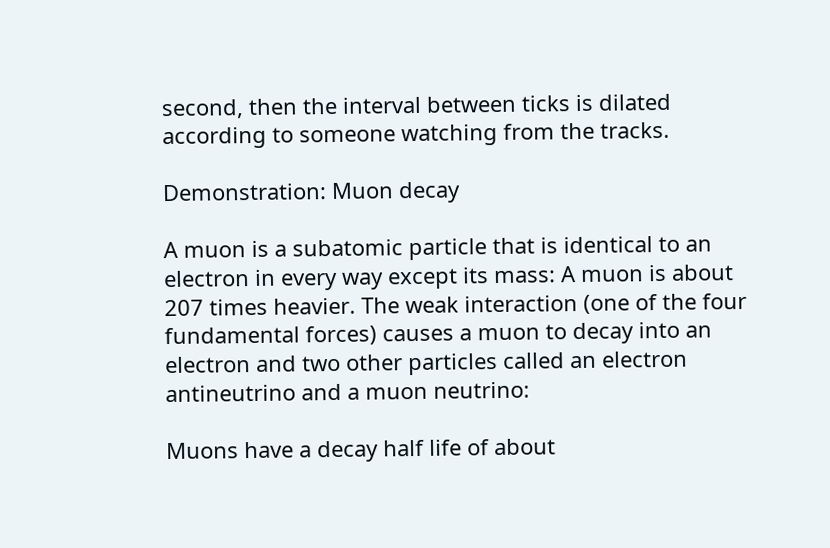second, then the interval between ticks is dilated according to someone watching from the tracks.

Demonstration: Muon decay

A muon is a subatomic particle that is identical to an electron in every way except its mass: A muon is about 207 times heavier. The weak interaction (one of the four fundamental forces) causes a muon to decay into an electron and two other particles called an electron antineutrino and a muon neutrino:

Muons have a decay half life of about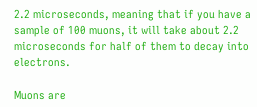2.2 microseconds, meaning that if you have a sample of 100 muons, it will take about 2.2 microseconds for half of them to decay into electrons.

Muons are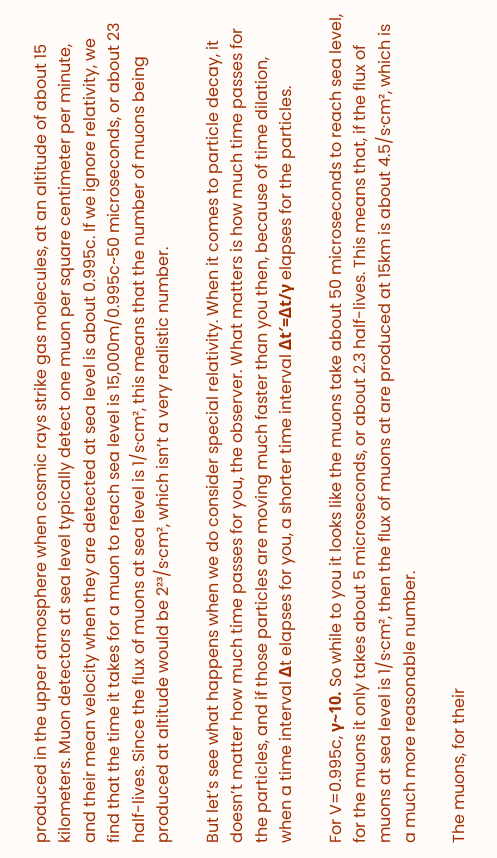produced in the upper atmosphere when cosmic rays strike gas molecules, at an altitude of about 15 kilometers. Muon detectors at sea level typically detect one muon per square centimeter per minute, and their mean velocity when they are detected at sea level is about 0.995c. If we ignore relativity, we find that the time it takes for a muon to reach sea level is 15,000m/0.995c~50 microseconds, or about 23 half-lives. Since the flux of muons at sea level is 1/s∙cm², this means that the number of muons being produced at altitude would be 2²³/s∙cm², which isn’t a very realistic number.

But let’s see what happens when we do consider special relativity. When it comes to particle decay, it doesn’t matter how much time passes for you, the observer. What matters is how much time passes for the particles, and if those particles are moving much faster than you then, because of time dilation, when a time interval Δt elapses for you, a shorter time interval Δt′=Δt/γ elapses for the particles.

For V=0.995c, γ~10. So while to you it looks like the muons take about 50 microseconds to reach sea level, for the muons it only takes about 5 microseconds, or about 2.3 half-lives. This means that, if the flux of muons at sea level is 1/s∙cm², then the flux of muons at are produced at 15km is about 4.5/s∙cm², which is a much more reasonable number.

The muons, for their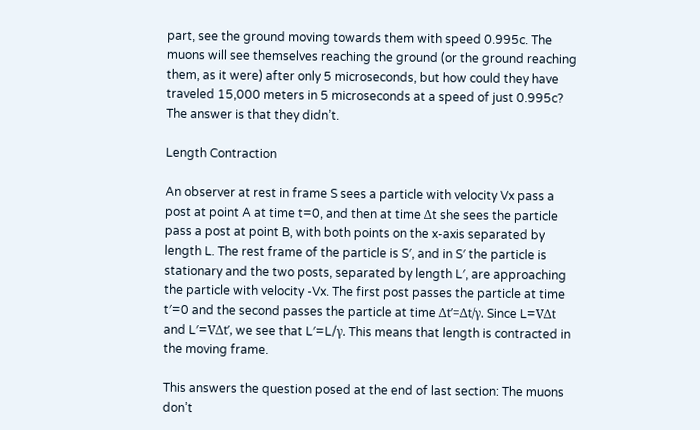part, see the ground moving towards them with speed 0.995c. The muons will see themselves reaching the ground (or the ground reaching them, as it were) after only 5 microseconds, but how could they have traveled 15,000 meters in 5 microseconds at a speed of just 0.995c? The answer is that they didn’t.

Length Contraction

An observer at rest in frame S sees a particle with velocity Vx pass a post at point A at time t=0, and then at time Δt she sees the particle pass a post at point B, with both points on the x-axis separated by length L. The rest frame of the particle is S′, and in S′ the particle is stationary and the two posts, separated by length L′, are approaching the particle with velocity -Vx. The first post passes the particle at time t′=0 and the second passes the particle at time Δt′=Δt/γ. Since L=VΔt and L′=VΔt′, we see that L′=L/γ. This means that length is contracted in the moving frame.

This answers the question posed at the end of last section: The muons don’t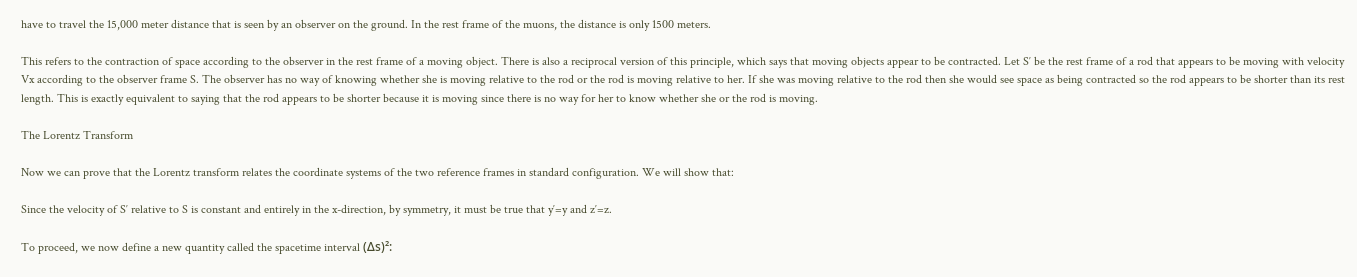have to travel the 15,000 meter distance that is seen by an observer on the ground. In the rest frame of the muons, the distance is only 1500 meters.

This refers to the contraction of space according to the observer in the rest frame of a moving object. There is also a reciprocal version of this principle, which says that moving objects appear to be contracted. Let S′ be the rest frame of a rod that appears to be moving with velocity Vx according to the observer frame S. The observer has no way of knowing whether she is moving relative to the rod or the rod is moving relative to her. If she was moving relative to the rod then she would see space as being contracted so the rod appears to be shorter than its rest length. This is exactly equivalent to saying that the rod appears to be shorter because it is moving since there is no way for her to know whether she or the rod is moving.

The Lorentz Transform

Now we can prove that the Lorentz transform relates the coordinate systems of the two reference frames in standard configuration. We will show that:

Since the velocity of S′ relative to S is constant and entirely in the x-direction, by symmetry, it must be true that y′=y and z′=z.

To proceed, we now define a new quantity called the spacetime interval (Δs)²: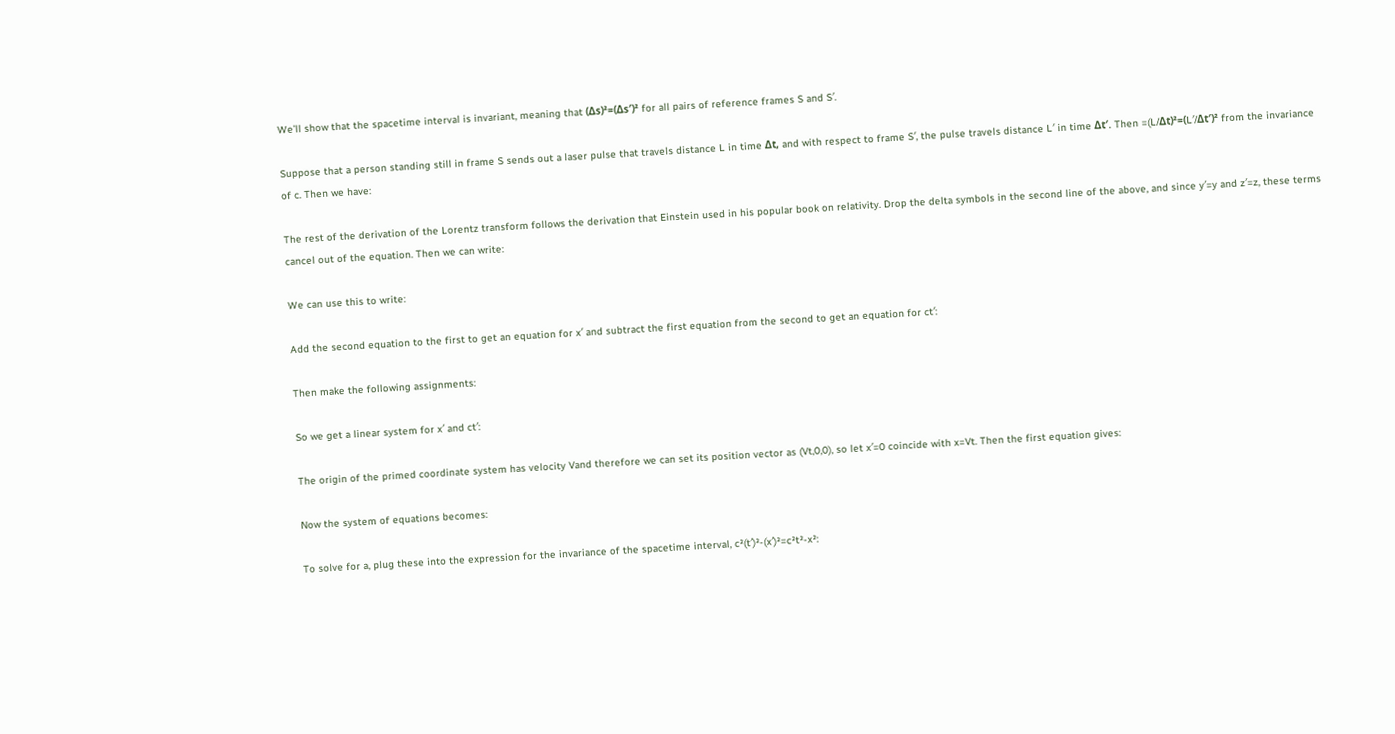We’ll show that the spacetime interval is invariant, meaning that (Δs)²=(Δs′)² for all pairs of reference frames S and S′.

Suppose that a person standing still in frame S sends out a laser pulse that travels distance L in time Δt, and with respect to frame S′, the pulse travels distance L′ in time Δt′. Then =(L/Δt)²=(L′/Δt′)² from the invariance of c. Then we have:

The rest of the derivation of the Lorentz transform follows the derivation that Einstein used in his popular book on relativity. Drop the delta symbols in the second line of the above, and since y′=y and z′=z, these terms cancel out of the equation. Then we can write:

We can use this to write:

Add the second equation to the first to get an equation for x′ and subtract the first equation from the second to get an equation for ct′:

Then make the following assignments:

So we get a linear system for x′ and ct′:

The origin of the primed coordinate system has velocity Vand therefore we can set its position vector as (Vt,0,0), so let x′=0 coincide with x=Vt. Then the first equation gives:

Now the system of equations becomes:

To solve for a, plug these into the expression for the invariance of the spacetime interval, c²(t′)²-(x′)²=c²t²-x²: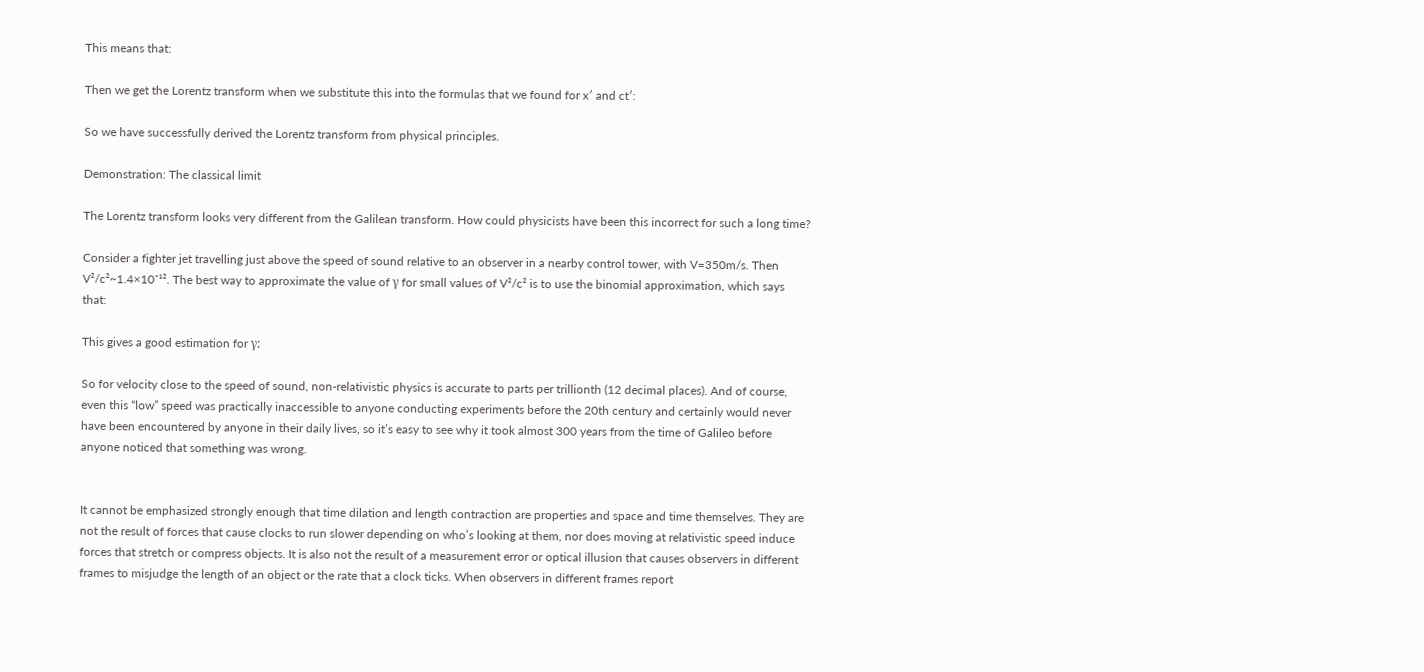This means that:

Then we get the Lorentz transform when we substitute this into the formulas that we found for x′ and ct′:

So we have successfully derived the Lorentz transform from physical principles.

Demonstration: The classical limit

The Lorentz transform looks very different from the Galilean transform. How could physicists have been this incorrect for such a long time?

Consider a fighter jet travelling just above the speed of sound relative to an observer in a nearby control tower, with V=350m/s. Then V²/c²~1.4×10⁻¹². The best way to approximate the value of γ for small values of V²/c² is to use the binomial approximation, which says that:

This gives a good estimation for γ:

So for velocity close to the speed of sound, non-relativistic physics is accurate to parts per trillionth (12 decimal places). And of course, even this “low” speed was practically inaccessible to anyone conducting experiments before the 20th century and certainly would never have been encountered by anyone in their daily lives, so it’s easy to see why it took almost 300 years from the time of Galileo before anyone noticed that something was wrong.


It cannot be emphasized strongly enough that time dilation and length contraction are properties and space and time themselves. They are not the result of forces that cause clocks to run slower depending on who’s looking at them, nor does moving at relativistic speed induce forces that stretch or compress objects. It is also not the result of a measurement error or optical illusion that causes observers in different frames to misjudge the length of an object or the rate that a clock ticks. When observers in different frames report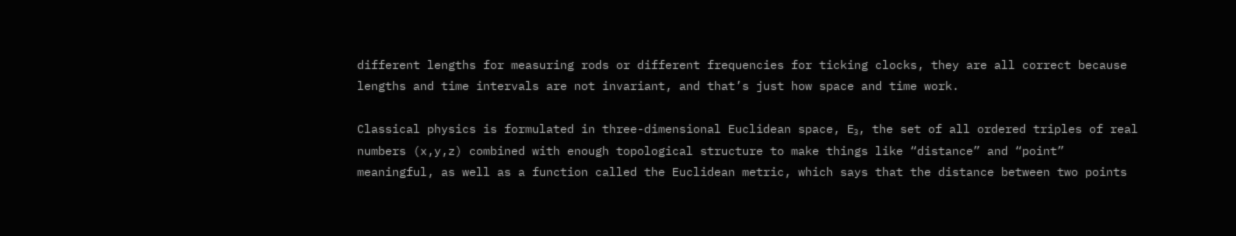different lengths for measuring rods or different frequencies for ticking clocks, they are all correct because lengths and time intervals are not invariant, and that’s just how space and time work.

Classical physics is formulated in three-dimensional Euclidean space, E₃, the set of all ordered triples of real numbers (x,y,z) combined with enough topological structure to make things like “distance” and “point” meaningful, as well as a function called the Euclidean metric, which says that the distance between two points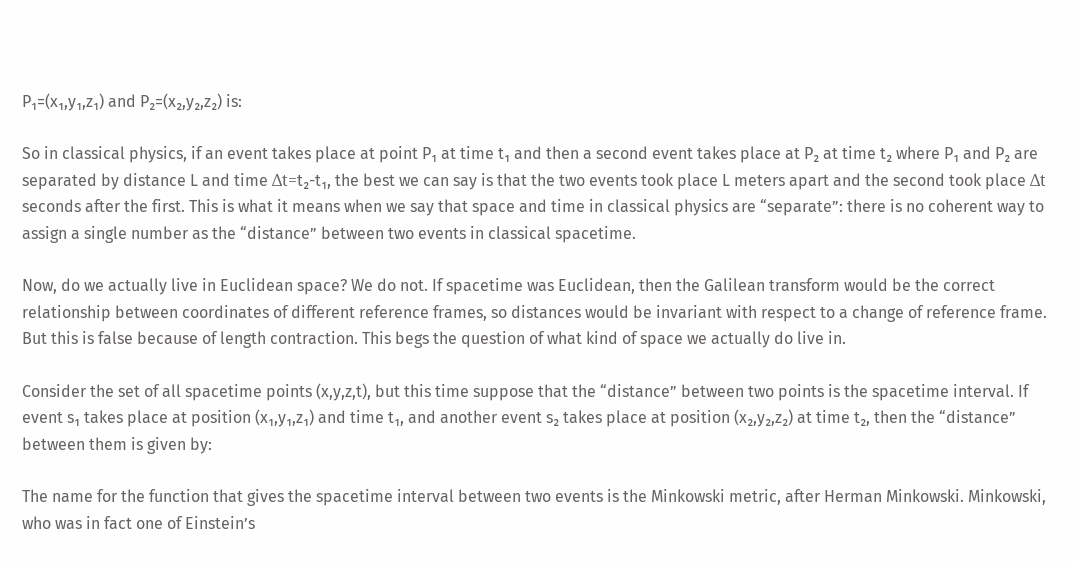P₁=(x₁,y₁,z₁) and P₂=(x₂,y₂,z₂) is:

So in classical physics, if an event takes place at point P₁ at time t₁ and then a second event takes place at P₂ at time t₂ where P₁ and P₂ are separated by distance L and time Δt=t₂-t₁, the best we can say is that the two events took place L meters apart and the second took place Δt seconds after the first. This is what it means when we say that space and time in classical physics are “separate”: there is no coherent way to assign a single number as the “distance” between two events in classical spacetime.

Now, do we actually live in Euclidean space? We do not. If spacetime was Euclidean, then the Galilean transform would be the correct relationship between coordinates of different reference frames, so distances would be invariant with respect to a change of reference frame. But this is false because of length contraction. This begs the question of what kind of space we actually do live in.

Consider the set of all spacetime points (x,y,z,t), but this time suppose that the “distance” between two points is the spacetime interval. If event s₁ takes place at position (x₁,y₁,z₁) and time t₁, and another event s₂ takes place at position (x₂,y₂,z₂) at time t₂, then the “distance” between them is given by:

The name for the function that gives the spacetime interval between two events is the Minkowski metric, after Herman Minkowski. Minkowski, who was in fact one of Einstein’s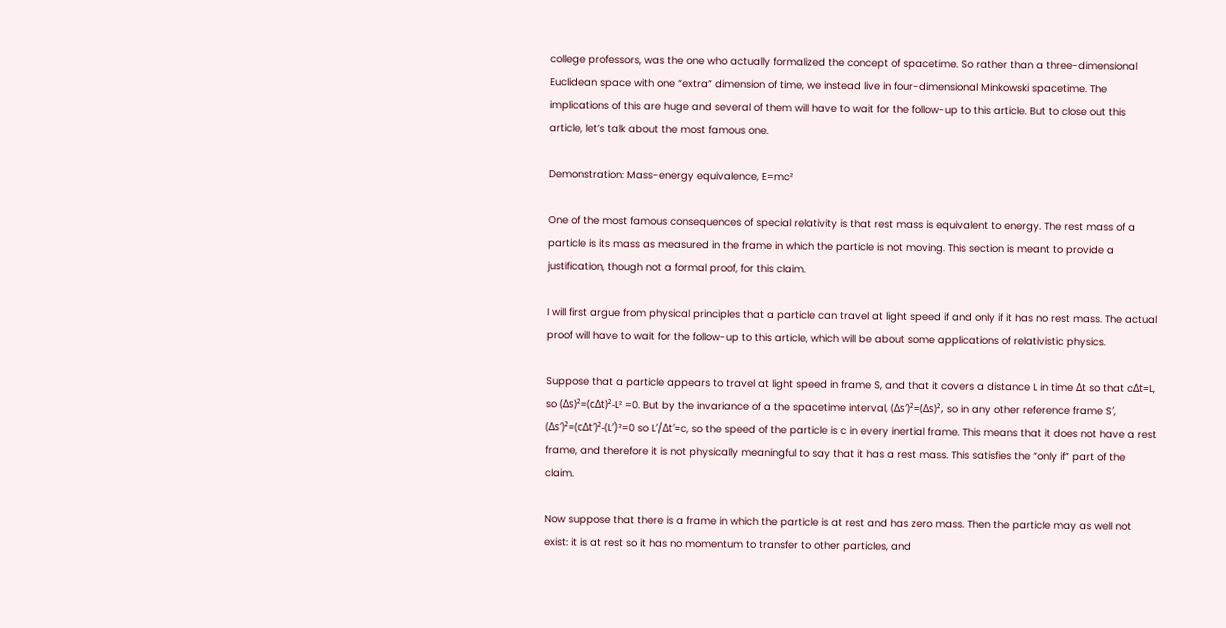college professors, was the one who actually formalized the concept of spacetime. So rather than a three-dimensional Euclidean space with one “extra” dimension of time, we instead live in four-dimensional Minkowski spacetime. The implications of this are huge and several of them will have to wait for the follow-up to this article. But to close out this article, let’s talk about the most famous one.

Demonstration: Mass-energy equivalence, E=mc²

One of the most famous consequences of special relativity is that rest mass is equivalent to energy. The rest mass of a particle is its mass as measured in the frame in which the particle is not moving. This section is meant to provide a justification, though not a formal proof, for this claim.

I will first argue from physical principles that a particle can travel at light speed if and only if it has no rest mass. The actual proof will have to wait for the follow-up to this article, which will be about some applications of relativistic physics.

Suppose that a particle appears to travel at light speed in frame S, and that it covers a distance L in time Δt so that cΔt=L, so (Δs)²=(cΔt)²-L² =0. But by the invariance of a the spacetime interval, (Δs′)²=(Δs)², so in any other reference frame S′, (Δs′)²=(cΔt′)²-(L′)²=0 so L′/Δt′=c, so the speed of the particle is c in every inertial frame. This means that it does not have a rest frame, and therefore it is not physically meaningful to say that it has a rest mass. This satisfies the “only if” part of the claim.

Now suppose that there is a frame in which the particle is at rest and has zero mass. Then the particle may as well not exist: it is at rest so it has no momentum to transfer to other particles, and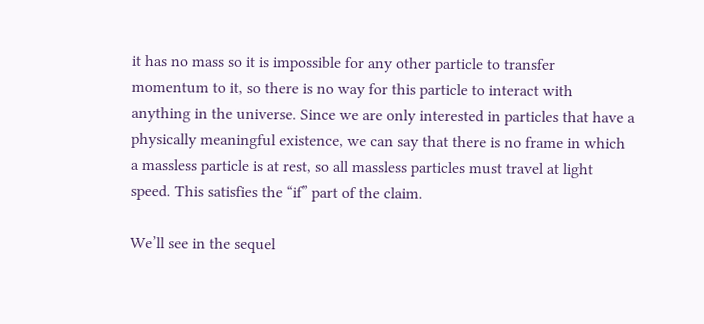it has no mass so it is impossible for any other particle to transfer momentum to it, so there is no way for this particle to interact with anything in the universe. Since we are only interested in particles that have a physically meaningful existence, we can say that there is no frame in which a massless particle is at rest, so all massless particles must travel at light speed. This satisfies the “if” part of the claim.

We’ll see in the sequel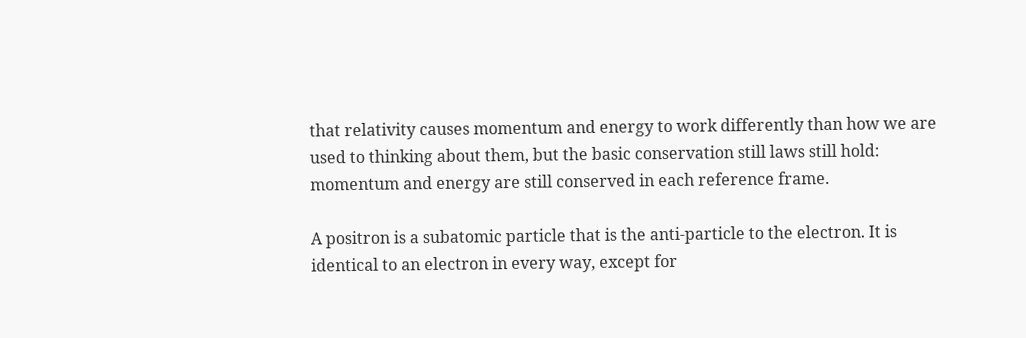that relativity causes momentum and energy to work differently than how we are used to thinking about them, but the basic conservation still laws still hold: momentum and energy are still conserved in each reference frame.

A positron is a subatomic particle that is the anti-particle to the electron. It is identical to an electron in every way, except for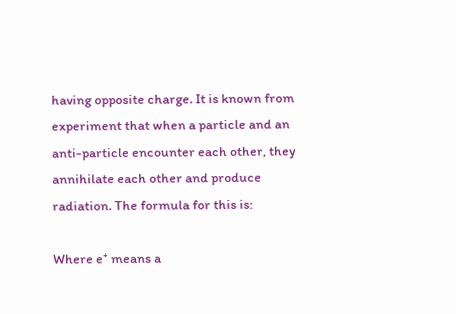having opposite charge. It is known from experiment that when a particle and an anti-particle encounter each other, they annihilate each other and produce radiation. The formula for this is:

Where e⁺ means a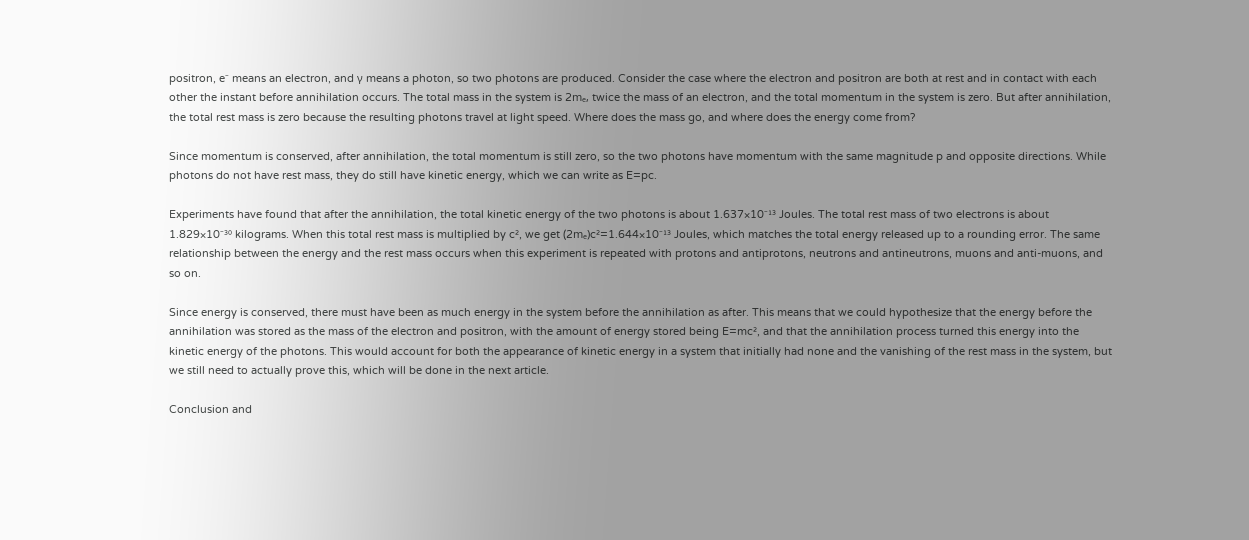positron, e⁻ means an electron, and γ means a photon, so two photons are produced. Consider the case where the electron and positron are both at rest and in contact with each other the instant before annihilation occurs. The total mass in the system is 2mₑ, twice the mass of an electron, and the total momentum in the system is zero. But after annihilation, the total rest mass is zero because the resulting photons travel at light speed. Where does the mass go, and where does the energy come from?

Since momentum is conserved, after annihilation, the total momentum is still zero, so the two photons have momentum with the same magnitude p and opposite directions. While photons do not have rest mass, they do still have kinetic energy, which we can write as E=pc.

Experiments have found that after the annihilation, the total kinetic energy of the two photons is about 1.637×10⁻¹³ Joules. The total rest mass of two electrons is about 1.829×10⁻³⁰ kilograms. When this total rest mass is multiplied by c², we get (2mₑ)c²=1.644×10⁻¹³ Joules, which matches the total energy released up to a rounding error. The same relationship between the energy and the rest mass occurs when this experiment is repeated with protons and antiprotons, neutrons and antineutrons, muons and anti-muons, and so on.

Since energy is conserved, there must have been as much energy in the system before the annihilation as after. This means that we could hypothesize that the energy before the annihilation was stored as the mass of the electron and positron, with the amount of energy stored being E=mc², and that the annihilation process turned this energy into the kinetic energy of the photons. This would account for both the appearance of kinetic energy in a system that initially had none and the vanishing of the rest mass in the system, but we still need to actually prove this, which will be done in the next article.

Conclusion and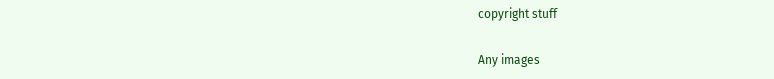copyright stuff

Any images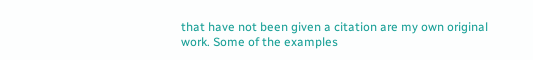that have not been given a citation are my own original work. Some of the examples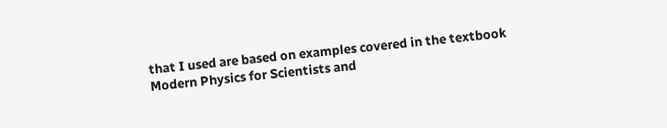that I used are based on examples covered in the textbook Modern Physics for Scientists and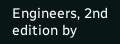Engineers, 2nd edition by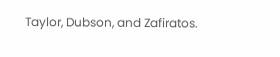Taylor, Dubson, and Zafiratos.